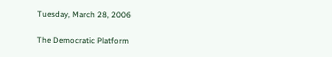Tuesday, March 28, 2006

The Democratic Platform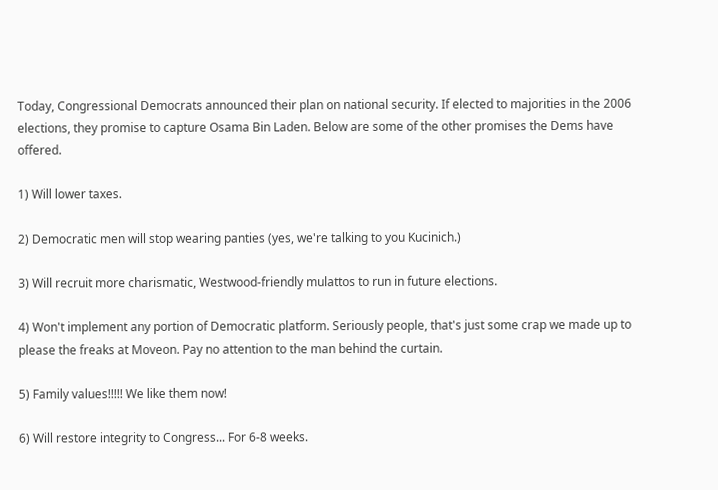Today, Congressional Democrats announced their plan on national security. If elected to majorities in the 2006 elections, they promise to capture Osama Bin Laden. Below are some of the other promises the Dems have offered.

1) Will lower taxes.

2) Democratic men will stop wearing panties (yes, we're talking to you Kucinich.)

3) Will recruit more charismatic, Westwood-friendly mulattos to run in future elections.

4) Won't implement any portion of Democratic platform. Seriously people, that's just some crap we made up to please the freaks at Moveon. Pay no attention to the man behind the curtain.

5) Family values!!!!! We like them now!

6) Will restore integrity to Congress... For 6-8 weeks.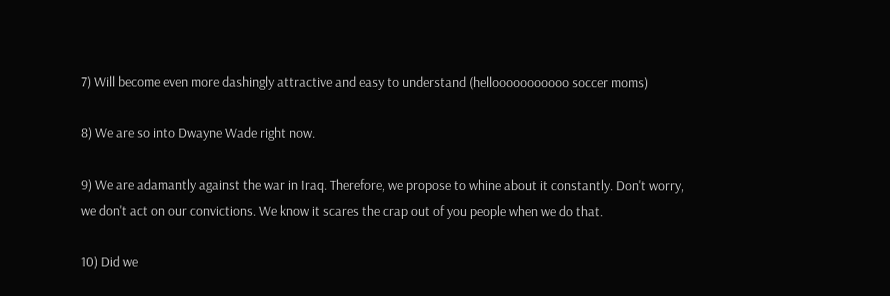7) Will become even more dashingly attractive and easy to understand (hellooooooooooo soccer moms)

8) We are so into Dwayne Wade right now.

9) We are adamantly against the war in Iraq. Therefore, we propose to whine about it constantly. Don't worry, we don't act on our convictions. We know it scares the crap out of you people when we do that.

10) Did we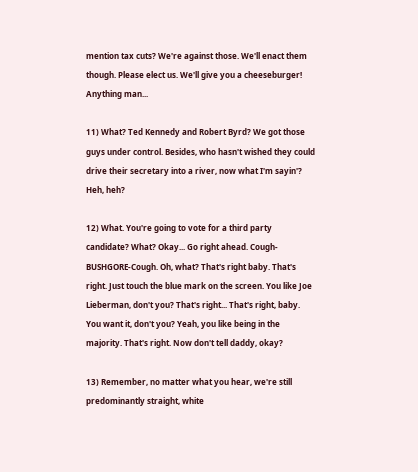mention tax cuts? We're against those. We'll enact them though. Please elect us. We'll give you a cheeseburger! Anything man...

11) What? Ted Kennedy and Robert Byrd? We got those guys under control. Besides, who hasn't wished they could drive their secretary into a river, now what I'm sayin'? Heh, heh?

12) What. You're going to vote for a third party candidate? What? Okay... Go right ahead. Cough-BUSHGORE-Cough. Oh, what? That's right baby. That's right. Just touch the blue mark on the screen. You like Joe Lieberman, don't you? That's right... That's right, baby. You want it, don't you? Yeah, you like being in the majority. That's right. Now don't tell daddy, okay?

13) Remember, no matter what you hear, we're still predominantly straight, white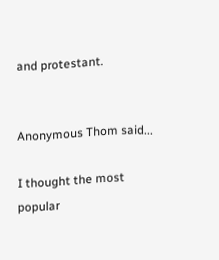and protestant.


Anonymous Thom said...

I thought the most popular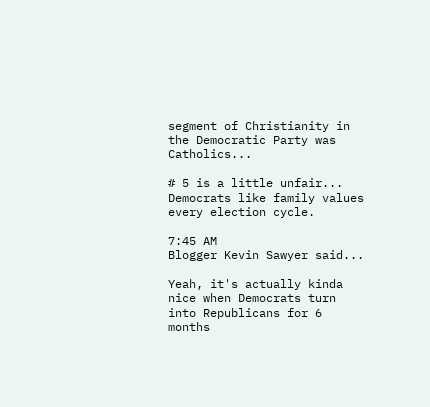segment of Christianity in the Democratic Party was Catholics...

# 5 is a little unfair... Democrats like family values every election cycle.

7:45 AM
Blogger Kevin Sawyer said...

Yeah, it's actually kinda nice when Democrats turn into Republicans for 6 months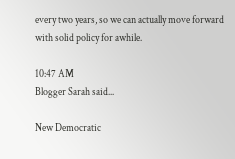every two years, so we can actually move forward with solid policy for awhile.

10:47 AM
Blogger Sarah said...

New Democratic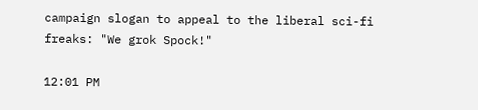campaign slogan to appeal to the liberal sci-fi freaks: "We grok Spock!"

12:01 PM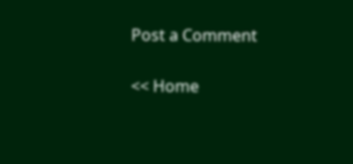Post a Comment

<< Home